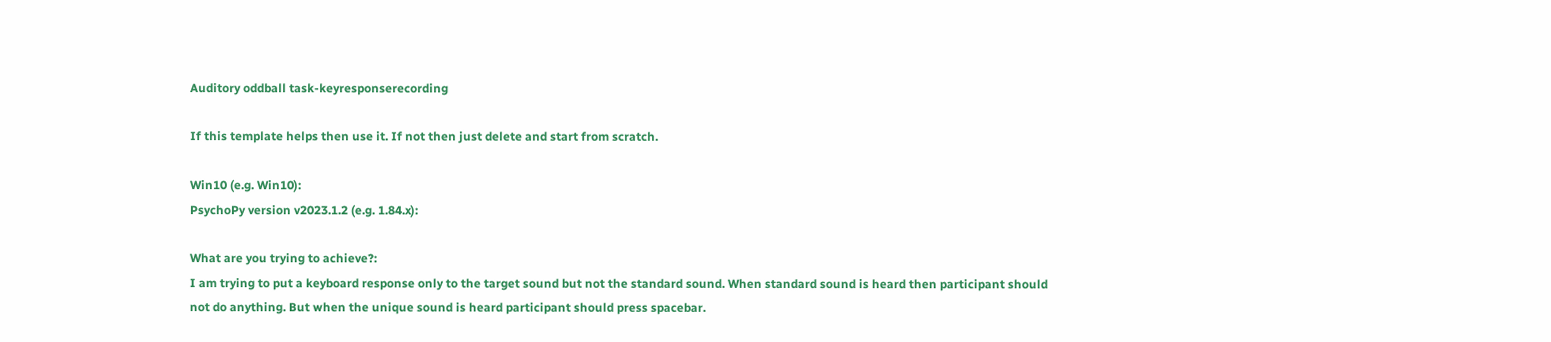Auditory oddball task-keyresponserecording

If this template helps then use it. If not then just delete and start from scratch.

Win10 (e.g. Win10):
PsychoPy version v2023.1.2 (e.g. 1.84.x):

What are you trying to achieve?:
I am trying to put a keyboard response only to the target sound but not the standard sound. When standard sound is heard then participant should not do anything. But when the unique sound is heard participant should press spacebar.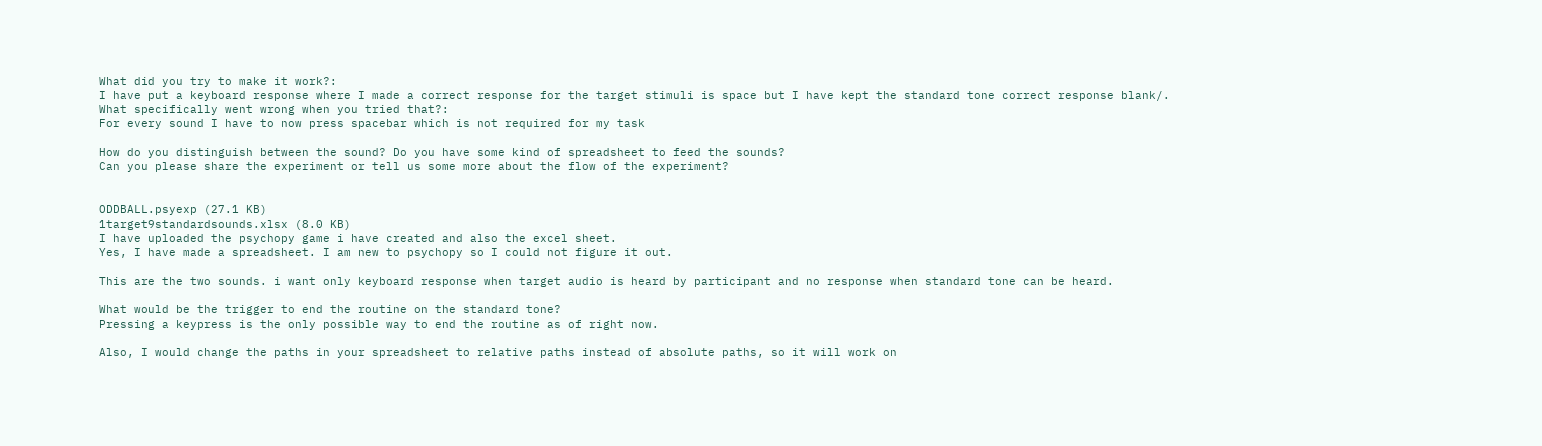What did you try to make it work?:
I have put a keyboard response where I made a correct response for the target stimuli is space but I have kept the standard tone correct response blank/.
What specifically went wrong when you tried that?:
For every sound I have to now press spacebar which is not required for my task

How do you distinguish between the sound? Do you have some kind of spreadsheet to feed the sounds?
Can you please share the experiment or tell us some more about the flow of the experiment?


ODDBALL.psyexp (27.1 KB)
1target9standardsounds.xlsx (8.0 KB)
I have uploaded the psychopy game i have created and also the excel sheet.
Yes, I have made a spreadsheet. I am new to psychopy so I could not figure it out.

This are the two sounds. i want only keyboard response when target audio is heard by participant and no response when standard tone can be heard.

What would be the trigger to end the routine on the standard tone?
Pressing a keypress is the only possible way to end the routine as of right now.

Also, I would change the paths in your spreadsheet to relative paths instead of absolute paths, so it will work on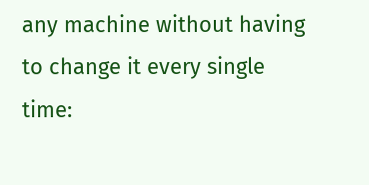any machine without having to change it every single time: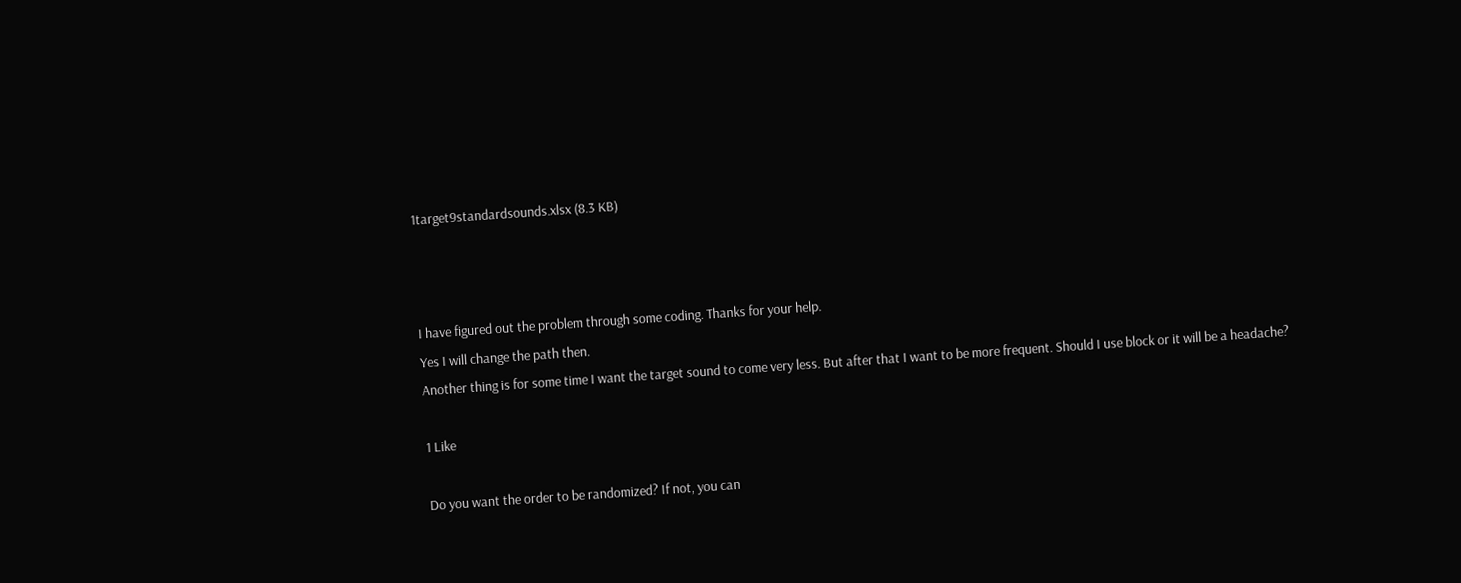1target9standardsounds.xlsx (8.3 KB)



I have figured out the problem through some coding. Thanks for your help.
Yes I will change the path then.
Another thing is for some time I want the target sound to come very less. But after that I want to be more frequent. Should I use block or it will be a headache?

1 Like

Do you want the order to be randomized? If not, you can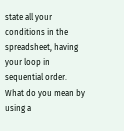state all your conditions in the spreadsheet, having your loop in sequential order.
What do you mean by using a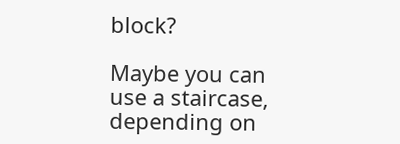block?

Maybe you can use a staircase, depending on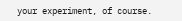your experiment, of course.